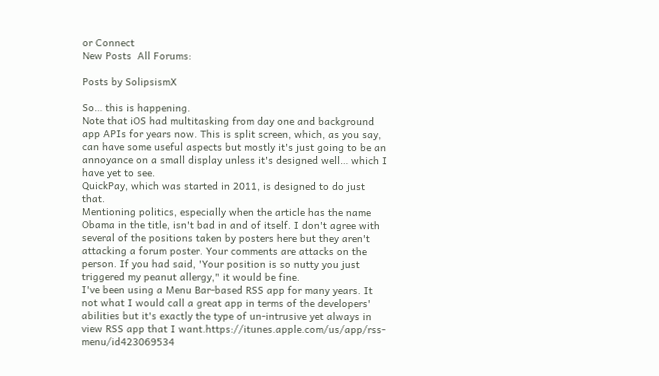or Connect
New Posts  All Forums:

Posts by SolipsismX

So… this is happening.
Note that iOS had multitasking from day one and background app APIs for years now. This is split screen, which, as you say, can have some useful aspects but mostly it's just going to be an annoyance on a small display unless it's designed well… which I have yet to see.
QuickPay, which was started in 2011, is designed to do just that.
Mentioning politics, especially when the article has the name Obama in the title, isn't bad in and of itself. I don't agree with several of the positions taken by posters here but they aren't attacking a forum poster. Your comments are attacks on the person. If you had said, 'Your position is so nutty you just triggered my peanut allergy," it would be fine.
I've been using a Menu Bar-based RSS app for many years. It not what I would call a great app in terms of the developers' abilities but it's exactly the type of un-intrusive yet always in view RSS app that I want.https://itunes.apple.com/us/app/rss-menu/id423069534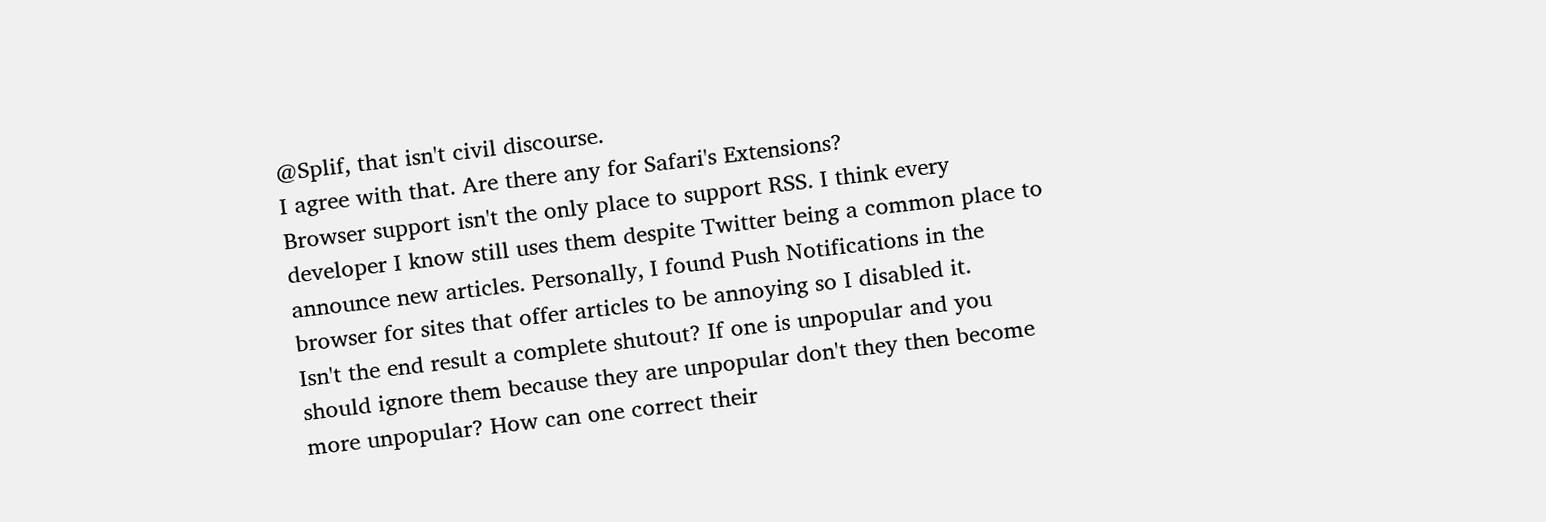@Splif, that isn't civil discourse.
I agree with that. Are there any for Safari's Extensions?
Browser support isn't the only place to support RSS. I think every developer I know still uses them despite Twitter being a common place to announce new articles. Personally, I found Push Notifications in the browser for sites that offer articles to be annoying so I disabled it.
Isn't the end result a complete shutout? If one is unpopular and you should ignore them because they are unpopular don't they then become more unpopular? How can one correct their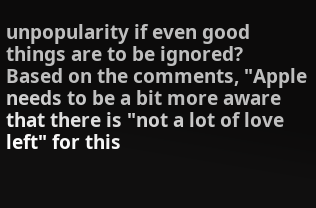unpopularity if even good things are to be ignored?
Based on the comments, "Apple needs to be a bit more aware that there is "not a lot of love left" for this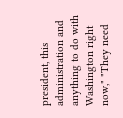president, this administration and anything to do with Washington right now," "They need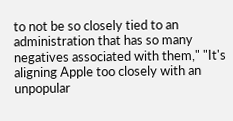to not be so closely tied to an administration that has so many negatives associated with them," "It's aligning Apple too closely with an unpopular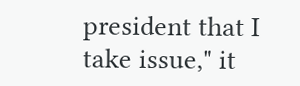president that I take issue," it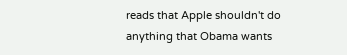reads that Apple shouldn't do anything that Obama wants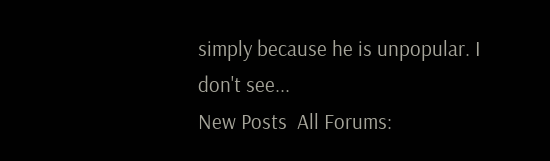simply because he is unpopular. I don't see...
New Posts  All Forums: